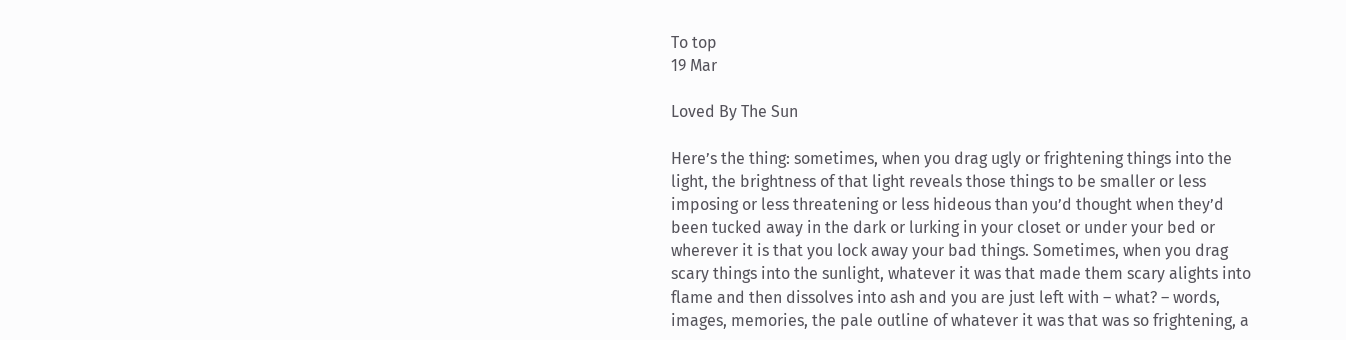To top
19 Mar

Loved By The Sun

Here’s the thing: sometimes, when you drag ugly or frightening things into the light, the brightness of that light reveals those things to be smaller or less imposing or less threatening or less hideous than you’d thought when they’d been tucked away in the dark or lurking in your closet or under your bed or wherever it is that you lock away your bad things. Sometimes, when you drag scary things into the sunlight, whatever it was that made them scary alights into flame and then dissolves into ash and you are just left with – what? – words, images, memories, the pale outline of whatever it was that was so frightening, a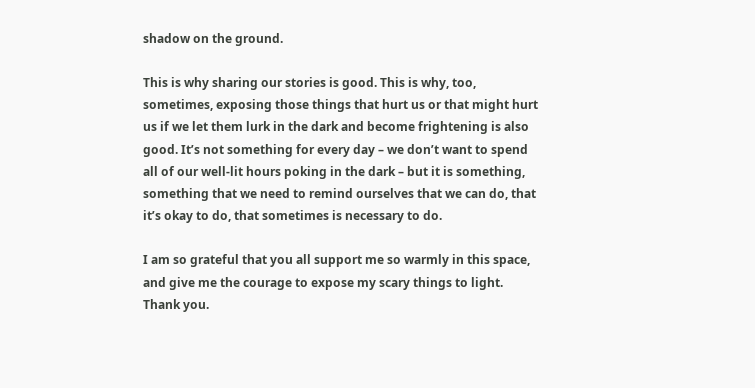shadow on the ground.

This is why sharing our stories is good. This is why, too, sometimes, exposing those things that hurt us or that might hurt us if we let them lurk in the dark and become frightening is also good. It’s not something for every day – we don’t want to spend all of our well-lit hours poking in the dark – but it is something, something that we need to remind ourselves that we can do, that it’s okay to do, that sometimes is necessary to do.

I am so grateful that you all support me so warmly in this space, and give me the courage to expose my scary things to light. Thank you.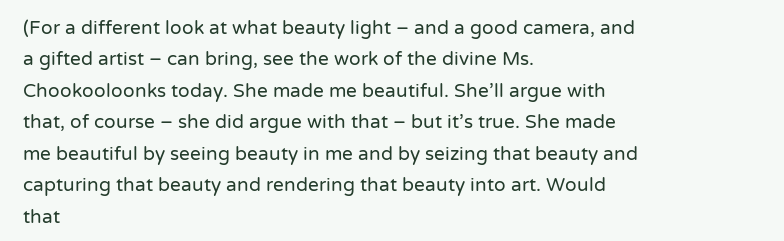(For a different look at what beauty light – and a good camera, and a gifted artist – can bring, see the work of the divine Ms. Chookooloonks today. She made me beautiful. She’ll argue with that, of course – she did argue with that – but it’s true. She made me beautiful by seeing beauty in me and by seizing that beauty and capturing that beauty and rendering that beauty into art. Would that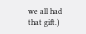we all had that gift.)